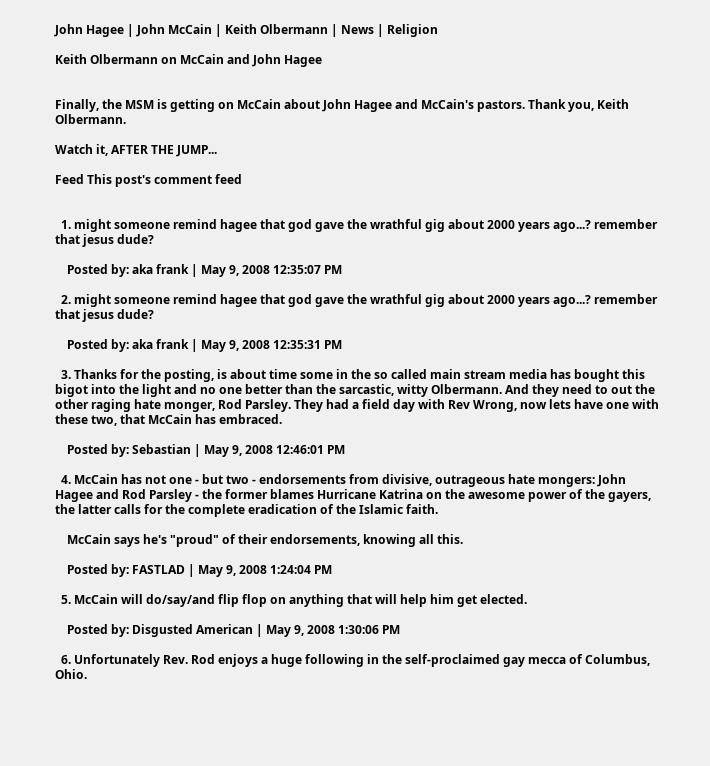John Hagee | John McCain | Keith Olbermann | News | Religion

Keith Olbermann on McCain and John Hagee


Finally, the MSM is getting on McCain about John Hagee and McCain's pastors. Thank you, Keith Olbermann.

Watch it, AFTER THE JUMP...

Feed This post's comment feed


  1. might someone remind hagee that god gave the wrathful gig about 2000 years ago...? remember that jesus dude?

    Posted by: aka frank | May 9, 2008 12:35:07 PM

  2. might someone remind hagee that god gave the wrathful gig about 2000 years ago...? remember that jesus dude?

    Posted by: aka frank | May 9, 2008 12:35:31 PM

  3. Thanks for the posting, is about time some in the so called main stream media has bought this bigot into the light and no one better than the sarcastic, witty Olbermann. And they need to out the other raging hate monger, Rod Parsley. They had a field day with Rev Wrong, now lets have one with these two, that McCain has embraced.

    Posted by: Sebastian | May 9, 2008 12:46:01 PM

  4. McCain has not one - but two - endorsements from divisive, outrageous hate mongers: John Hagee and Rod Parsley - the former blames Hurricane Katrina on the awesome power of the gayers, the latter calls for the complete eradication of the Islamic faith.

    McCain says he's "proud" of their endorsements, knowing all this.

    Posted by: FASTLAD | May 9, 2008 1:24:04 PM

  5. McCain will do/say/and flip flop on anything that will help him get elected.

    Posted by: Disgusted American | May 9, 2008 1:30:06 PM

  6. Unfortunately Rev. Rod enjoys a huge following in the self-proclaimed gay mecca of Columbus, Ohio.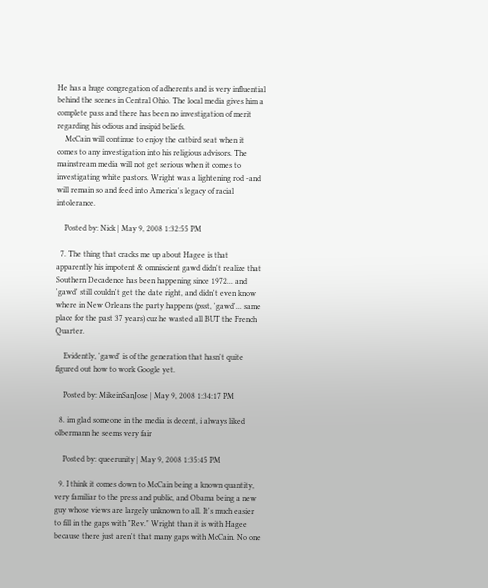He has a huge congregation of adherents and is very influential behind the scenes in Central Ohio. The local media gives him a complete pass and there has been no investigation of merit regarding his odious and insipid beliefs.
    McCain will continue to enjoy the catbird seat when it comes to any investigation into his religious advisors. The mainstream media will not get serious when it comes to investigating white pastors. Wright was a lightening rod -and will remain so and feed into America's legacy of racial intolerance.

    Posted by: Nick | May 9, 2008 1:32:55 PM

  7. The thing that cracks me up about Hagee is that apparently his impotent & omniscient gawd didn't realize that Southern Decadence has been happening since 1972... and 'gawd' still couldn't get the date right, and didn't even know where in New Orleans the party happens (psst, 'gawd'... same place for the past 37 years) cuz he wasted all BUT the French Quarter.

    Evidently, 'gawd' is of the generation that hasn't quite figured out how to work Google yet.

    Posted by: MikeinSanJose | May 9, 2008 1:34:17 PM

  8. im glad someone in the media is decent, i always liked olbermann he seems very fair

    Posted by: queerunity | May 9, 2008 1:35:45 PM

  9. I think it comes down to McCain being a known quantity, very familiar to the press and public, and Obama being a new guy whose views are largely unknown to all. It's much easier to fill in the gaps with "Rev." Wright than it is with Hagee because there just aren't that many gaps with McCain. No one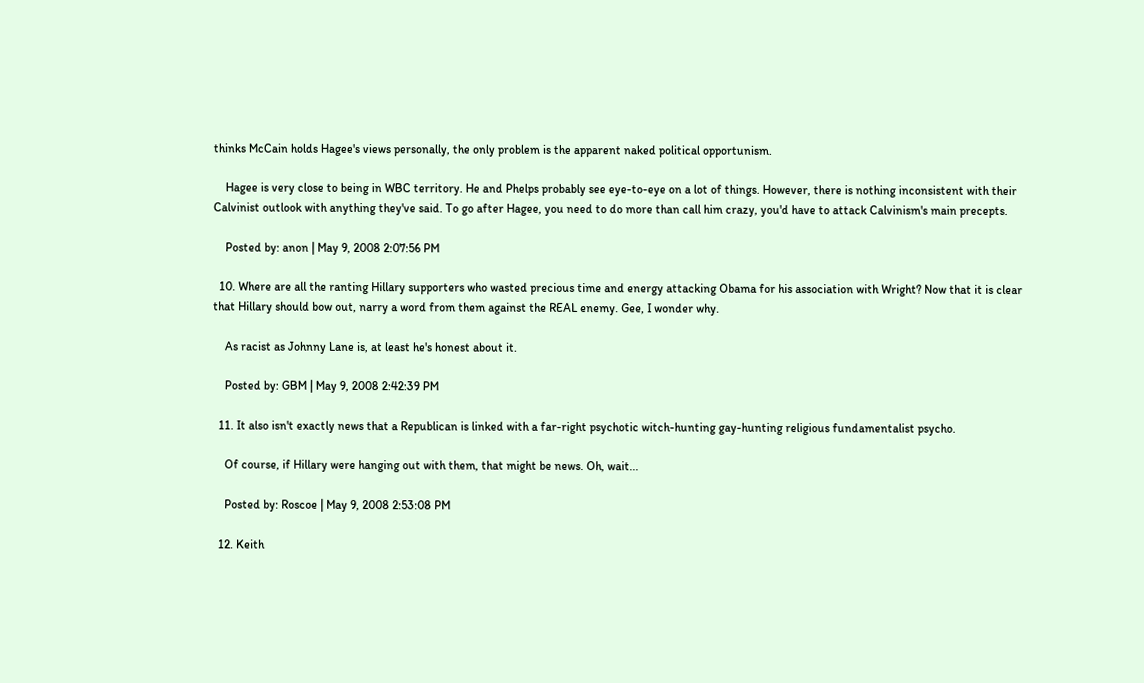thinks McCain holds Hagee's views personally, the only problem is the apparent naked political opportunism.

    Hagee is very close to being in WBC territory. He and Phelps probably see eye-to-eye on a lot of things. However, there is nothing inconsistent with their Calvinist outlook with anything they've said. To go after Hagee, you need to do more than call him crazy, you'd have to attack Calvinism's main precepts.

    Posted by: anon | May 9, 2008 2:07:56 PM

  10. Where are all the ranting Hillary supporters who wasted precious time and energy attacking Obama for his association with Wright? Now that it is clear that Hillary should bow out, narry a word from them against the REAL enemy. Gee, I wonder why.

    As racist as Johnny Lane is, at least he's honest about it.

    Posted by: GBM | May 9, 2008 2:42:39 PM

  11. It also isn't exactly news that a Republican is linked with a far-right psychotic witch-hunting gay-hunting religious fundamentalist psycho.

    Of course, if Hillary were hanging out with them, that might be news. Oh, wait...

    Posted by: Roscoe | May 9, 2008 2:53:08 PM

  12. Keith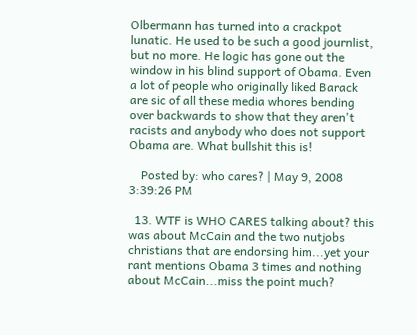Olbermann has turned into a crackpot lunatic. He used to be such a good journlist, but no more. He logic has gone out the window in his blind support of Obama. Even a lot of people who originally liked Barack are sic of all these media whores bending over backwards to show that they aren't racists and anybody who does not support Obama are. What bullshit this is!

    Posted by: who cares? | May 9, 2008 3:39:26 PM

  13. WTF is WHO CARES talking about? this was about McCain and the two nutjobs christians that are endorsing him...yet your rant mentions Obama 3 times and nothing about McCain...miss the point much?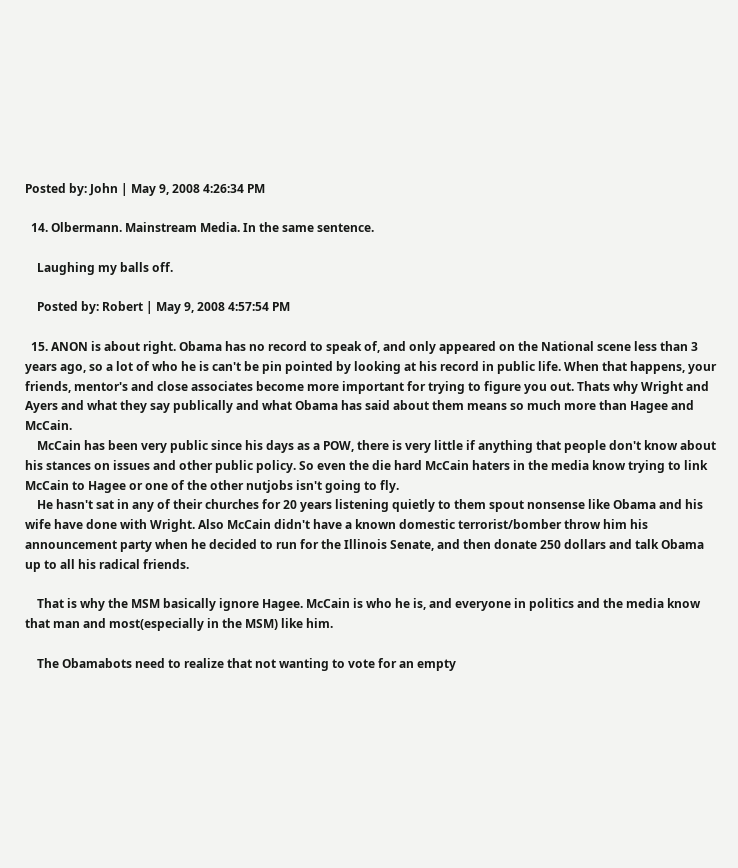Posted by: John | May 9, 2008 4:26:34 PM

  14. Olbermann. Mainstream Media. In the same sentence.

    Laughing my balls off.

    Posted by: Robert | May 9, 2008 4:57:54 PM

  15. ANON is about right. Obama has no record to speak of, and only appeared on the National scene less than 3 years ago, so a lot of who he is can't be pin pointed by looking at his record in public life. When that happens, your friends, mentor's and close associates become more important for trying to figure you out. Thats why Wright and Ayers and what they say publically and what Obama has said about them means so much more than Hagee and McCain.
    McCain has been very public since his days as a POW, there is very little if anything that people don't know about his stances on issues and other public policy. So even the die hard McCain haters in the media know trying to link McCain to Hagee or one of the other nutjobs isn't going to fly.
    He hasn't sat in any of their churches for 20 years listening quietly to them spout nonsense like Obama and his wife have done with Wright. Also McCain didn't have a known domestic terrorist/bomber throw him his announcement party when he decided to run for the Illinois Senate, and then donate 250 dollars and talk Obama up to all his radical friends.

    That is why the MSM basically ignore Hagee. McCain is who he is, and everyone in politics and the media know that man and most(especially in the MSM) like him.

    The Obamabots need to realize that not wanting to vote for an empty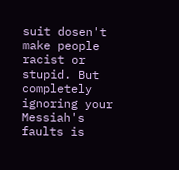suit dosen't make people racist or stupid. But completely ignoring your Messiah's faults is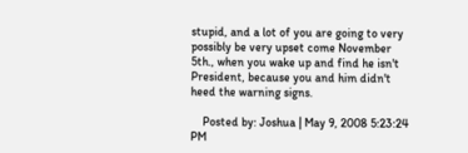stupid, and a lot of you are going to very possibly be very upset come November 5th., when you wake up and find he isn't President, because you and him didn't heed the warning signs.

    Posted by: Joshua | May 9, 2008 5:23:24 PM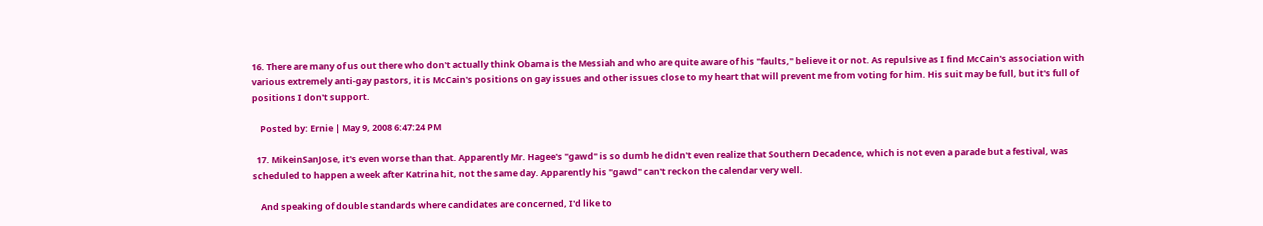16. There are many of us out there who don't actually think Obama is the Messiah and who are quite aware of his "faults," believe it or not. As repulsive as I find McCain's association with various extremely anti-gay pastors, it is McCain's positions on gay issues and other issues close to my heart that will prevent me from voting for him. His suit may be full, but it's full of positions I don't support.

    Posted by: Ernie | May 9, 2008 6:47:24 PM

  17. MikeinSanJose, it's even worse than that. Apparently Mr. Hagee's "gawd" is so dumb he didn't even realize that Southern Decadence, which is not even a parade but a festival, was scheduled to happen a week after Katrina hit, not the same day. Apparently his "gawd" can't reckon the calendar very well.

    And speaking of double standards where candidates are concerned, I'd like to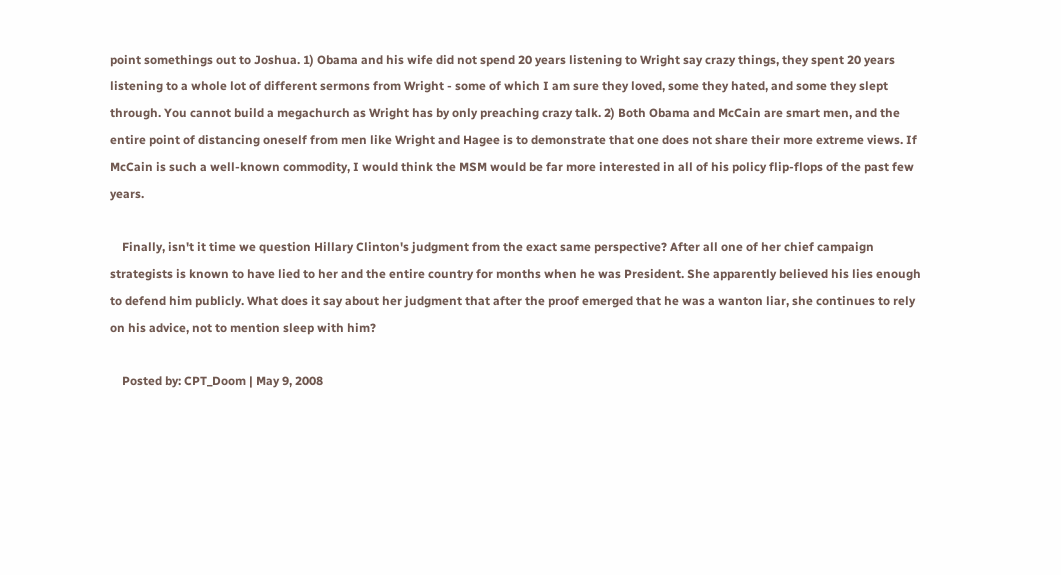point somethings out to Joshua. 1) Obama and his wife did not spend 20 years listening to Wright say crazy things, they spent 20 years listening to a whole lot of different sermons from Wright - some of which I am sure they loved, some they hated, and some they slept through. You cannot build a megachurch as Wright has by only preaching crazy talk. 2) Both Obama and McCain are smart men, and the entire point of distancing oneself from men like Wright and Hagee is to demonstrate that one does not share their more extreme views. If McCain is such a well-known commodity, I would think the MSM would be far more interested in all of his policy flip-flops of the past few years.

    Finally, isn't it time we question Hillary Clinton's judgment from the exact same perspective? After all one of her chief campaign strategists is known to have lied to her and the entire country for months when he was President. She apparently believed his lies enough to defend him publicly. What does it say about her judgment that after the proof emerged that he was a wanton liar, she continues to rely on his advice, not to mention sleep with him?

    Posted by: CPT_Doom | May 9, 2008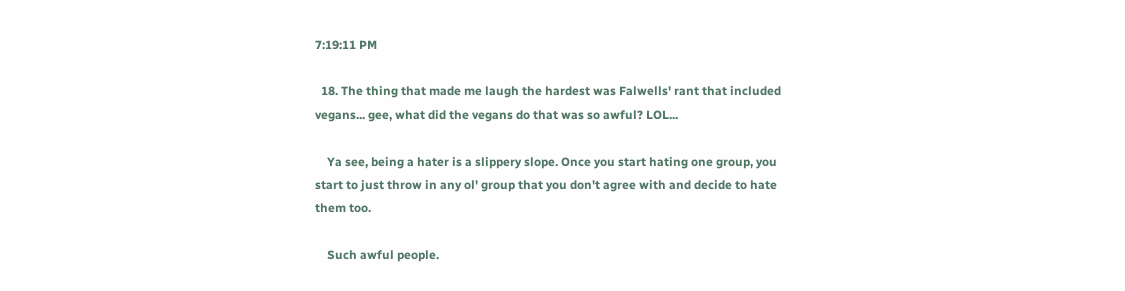7:19:11 PM

  18. The thing that made me laugh the hardest was Falwells' rant that included vegans... gee, what did the vegans do that was so awful? LOL...

    Ya see, being a hater is a slippery slope. Once you start hating one group, you start to just throw in any ol' group that you don't agree with and decide to hate them too.

    Such awful people.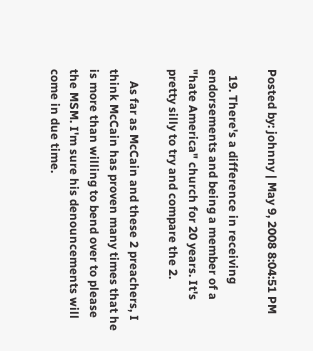Posted by: johnny | May 9, 2008 8:04:51 PM

  19. There's a difference in receiving endorsements and being a member of a "hate America" church for 20 years. It's pretty silly to try and compare the 2.

    As far as McCain and these 2 preachers, I think McCain has proven many times that he is more than willing to bend over to please the MSM. I'm sure his denouncements will come in due time.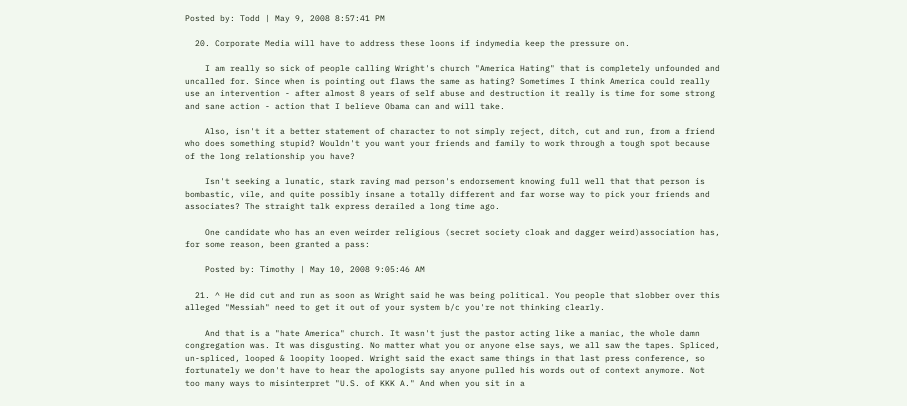Posted by: Todd | May 9, 2008 8:57:41 PM

  20. Corporate Media will have to address these loons if indymedia keep the pressure on.

    I am really so sick of people calling Wright's church "America Hating" that is completely unfounded and uncalled for. Since when is pointing out flaws the same as hating? Sometimes I think America could really use an intervention - after almost 8 years of self abuse and destruction it really is time for some strong and sane action - action that I believe Obama can and will take.

    Also, isn't it a better statement of character to not simply reject, ditch, cut and run, from a friend who does something stupid? Wouldn't you want your friends and family to work through a tough spot because of the long relationship you have?

    Isn't seeking a lunatic, stark raving mad person's endorsement knowing full well that that person is bombastic, vile, and quite possibly insane a totally different and far worse way to pick your friends and associates? The straight talk express derailed a long time ago.

    One candidate who has an even weirder religious (secret society cloak and dagger weird)association has, for some reason, been granted a pass:

    Posted by: Timothy | May 10, 2008 9:05:46 AM

  21. ^ He did cut and run as soon as Wright said he was being political. You people that slobber over this alleged "Messiah" need to get it out of your system b/c you're not thinking clearly.

    And that is a "hate America" church. It wasn't just the pastor acting like a maniac, the whole damn congregation was. It was disgusting. No matter what you or anyone else says, we all saw the tapes. Spliced, un-spliced, looped & loopity looped. Wright said the exact same things in that last press conference, so fortunately we don't have to hear the apologists say anyone pulled his words out of context anymore. Not too many ways to misinterpret "U.S. of KKK A." And when you sit in a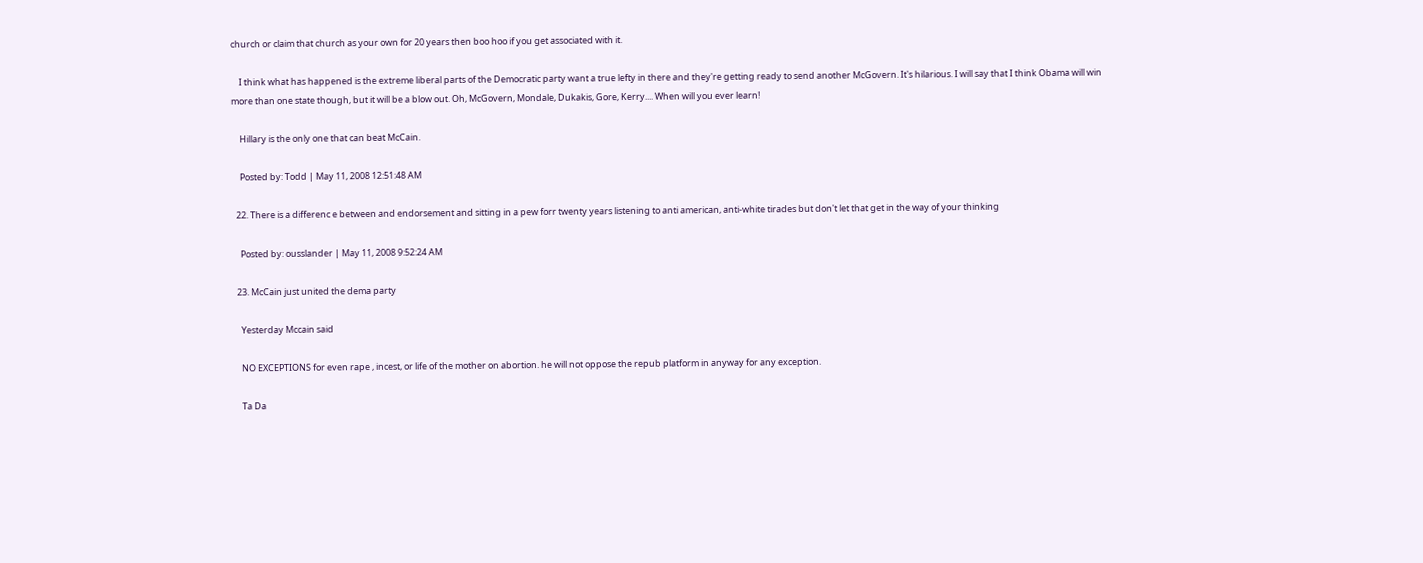church or claim that church as your own for 20 years then boo hoo if you get associated with it.

    I think what has happened is the extreme liberal parts of the Democratic party want a true lefty in there and they're getting ready to send another McGovern. It's hilarious. I will say that I think Obama will win more than one state though, but it will be a blow out. Oh, McGovern, Mondale, Dukakis, Gore, Kerry.... When will you ever learn!

    Hillary is the only one that can beat McCain.

    Posted by: Todd | May 11, 2008 12:51:48 AM

  22. There is a differenc e between and endorsement and sitting in a pew forr twenty years listening to anti american, anti-white tirades but don't let that get in the way of your thinking

    Posted by: ousslander | May 11, 2008 9:52:24 AM

  23. McCain just united the dema party

    Yesterday Mccain said

    NO EXCEPTIONS for even rape , incest, or life of the mother on abortion. he will not oppose the repub platform in anyway for any exception.

    Ta Da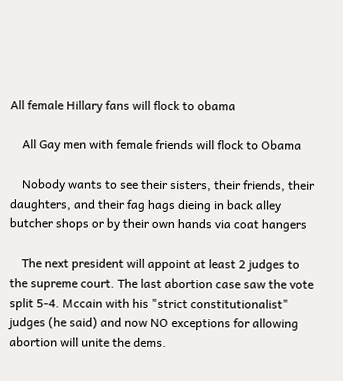All female Hillary fans will flock to obama

    All Gay men with female friends will flock to Obama

    Nobody wants to see their sisters, their friends, their daughters, and their fag hags dieing in back alley butcher shops or by their own hands via coat hangers

    The next president will appoint at least 2 judges to the supreme court. The last abortion case saw the vote split 5-4. Mccain with his "strict constitutionalist" judges (he said) and now NO exceptions for allowing abortion will unite the dems.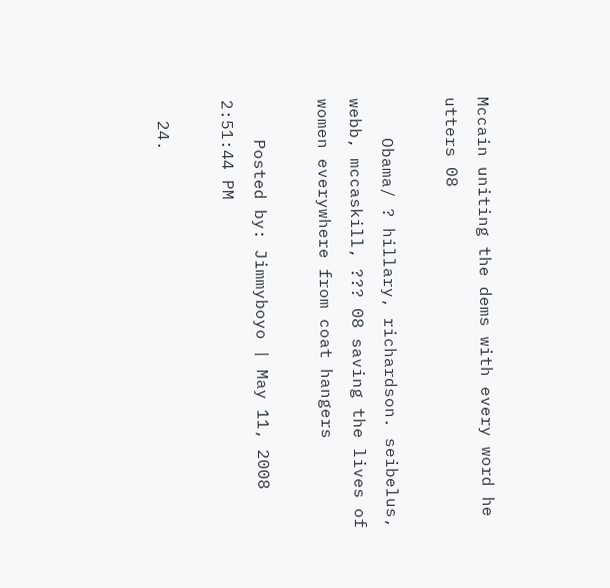Mccain uniting the dems with every word he utters 08

    Obama/ ? hillary, richardson. seibelus, webb, mccaskill, ??? 08 saving the lives of women everywhere from coat hangers

    Posted by: Jimmyboyo | May 11, 2008 2:51:44 PM

  24.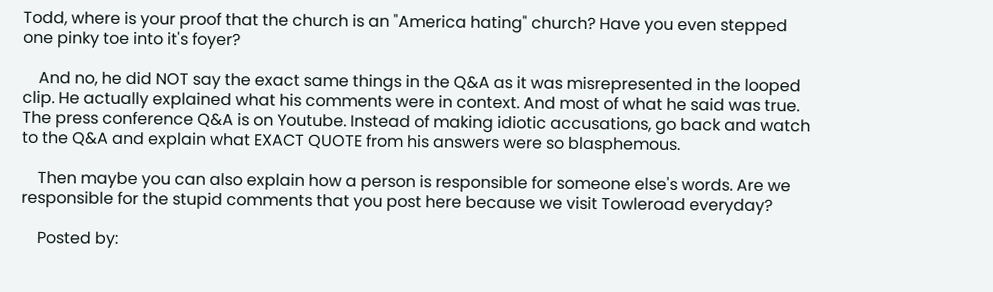Todd, where is your proof that the church is an "America hating" church? Have you even stepped one pinky toe into it's foyer?

    And no, he did NOT say the exact same things in the Q&A as it was misrepresented in the looped clip. He actually explained what his comments were in context. And most of what he said was true. The press conference Q&A is on Youtube. Instead of making idiotic accusations, go back and watch to the Q&A and explain what EXACT QUOTE from his answers were so blasphemous.

    Then maybe you can also explain how a person is responsible for someone else's words. Are we responsible for the stupid comments that you post here because we visit Towleroad everyday?

    Posted by: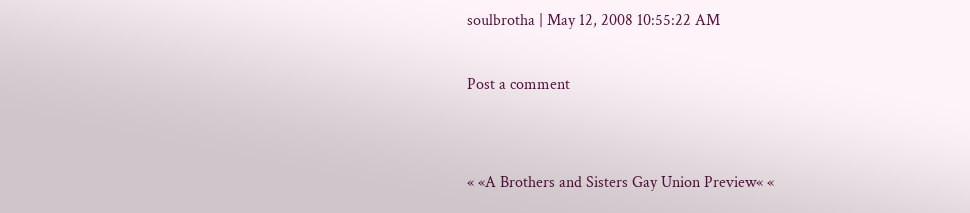soulbrotha | May 12, 2008 10:55:22 AM

Post a comment


« «A Brothers and Sisters Gay Union Preview« «